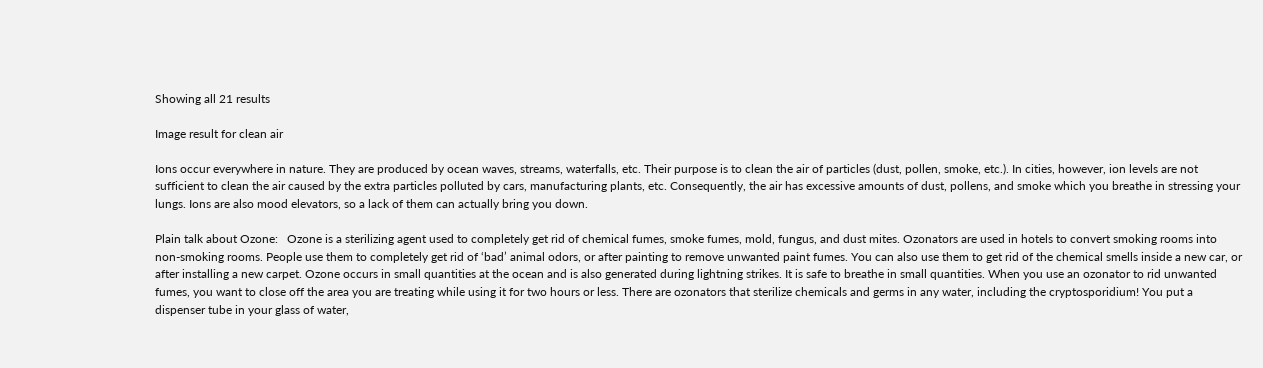Showing all 21 results

Image result for clean air

Ions occur everywhere in nature. They are produced by ocean waves, streams, waterfalls, etc. Their purpose is to clean the air of particles (dust, pollen, smoke, etc.). In cities, however, ion levels are not sufficient to clean the air caused by the extra particles polluted by cars, manufacturing plants, etc. Consequently, the air has excessive amounts of dust, pollens, and smoke which you breathe in stressing your lungs. Ions are also mood elevators, so a lack of them can actually bring you down.

Plain talk about Ozone:   Ozone is a sterilizing agent used to completely get rid of chemical fumes, smoke fumes, mold, fungus, and dust mites. Ozonators are used in hotels to convert smoking rooms into non-smoking rooms. People use them to completely get rid of ‘bad’ animal odors, or after painting to remove unwanted paint fumes. You can also use them to get rid of the chemical smells inside a new car, or after installing a new carpet. Ozone occurs in small quantities at the ocean and is also generated during lightning strikes. It is safe to breathe in small quantities. When you use an ozonator to rid unwanted fumes, you want to close off the area you are treating while using it for two hours or less. There are ozonators that sterilize chemicals and germs in any water, including the cryptosporidium! You put a dispenser tube in your glass of water,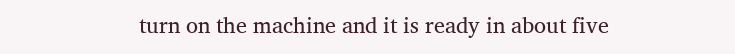turn on the machine and it is ready in about five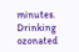minutes. Drinking ozonated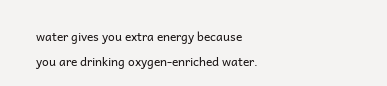water gives you extra energy because you are drinking oxygen-enriched water.